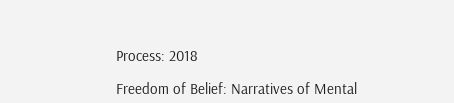Process: 2018

Freedom of Belief: Narratives of Mental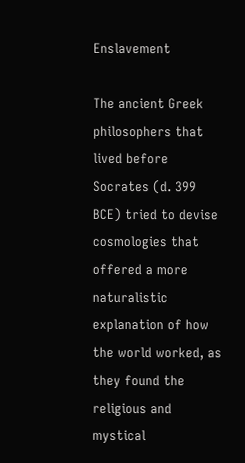Enslavement

The ancient Greek philosophers that lived before Socrates (d. 399 BCE) tried to devise cosmologies that offered a more naturalistic explanation of how the world worked, as they found the religious and mystical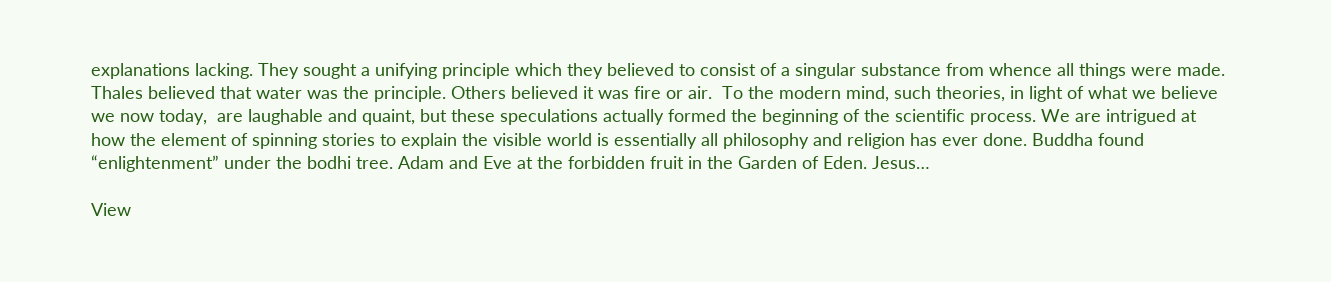explanations lacking. They sought a unifying principle which they believed to consist of a singular substance from whence all things were made. Thales believed that water was the principle. Others believed it was fire or air.  To the modern mind, such theories, in light of what we believe we now today,  are laughable and quaint, but these speculations actually formed the beginning of the scientific process. We are intrigued at how the element of spinning stories to explain the visible world is essentially all philosophy and religion has ever done. Buddha found “enlightenment” under the bodhi tree. Adam and Eve at the forbidden fruit in the Garden of Eden. Jesus…

View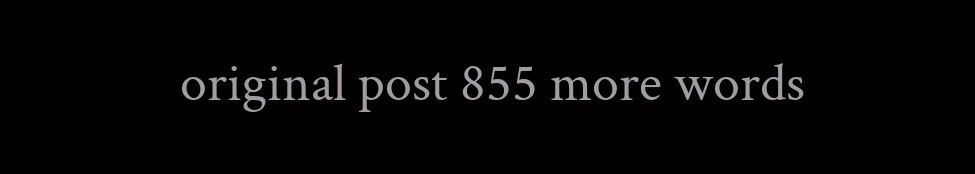original post 855 more words